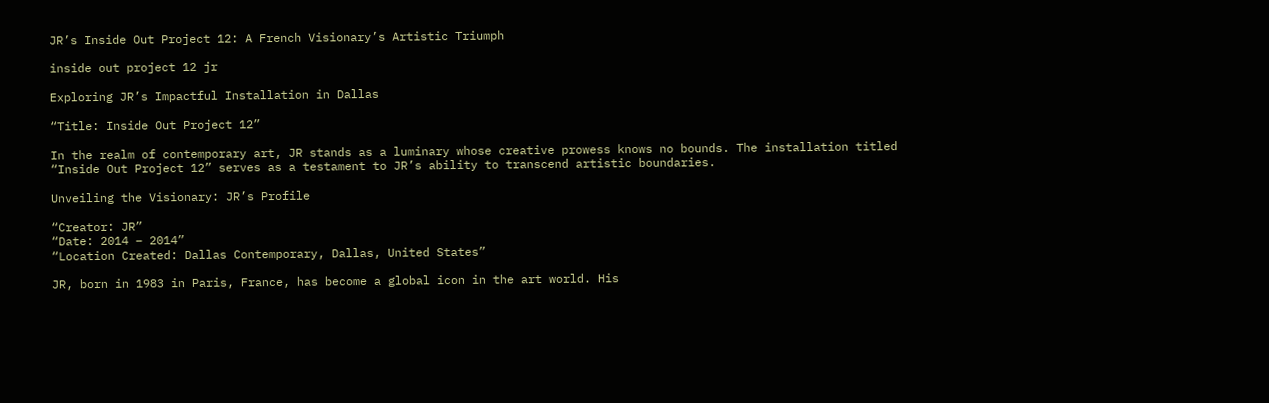JR’s Inside Out Project 12: A French Visionary’s Artistic Triumph

inside out project 12 jr

Exploring JR’s Impactful Installation in Dallas

“Title: Inside Out Project 12”

In the realm of contemporary art, JR stands as a luminary whose creative prowess knows no bounds. The installation titled “Inside Out Project 12” serves as a testament to JR’s ability to transcend artistic boundaries.

Unveiling the Visionary: JR’s Profile

“Creator: JR”
“Date: 2014 – 2014”
“Location Created: Dallas Contemporary, Dallas, United States”

JR, born in 1983 in Paris, France, has become a global icon in the art world. His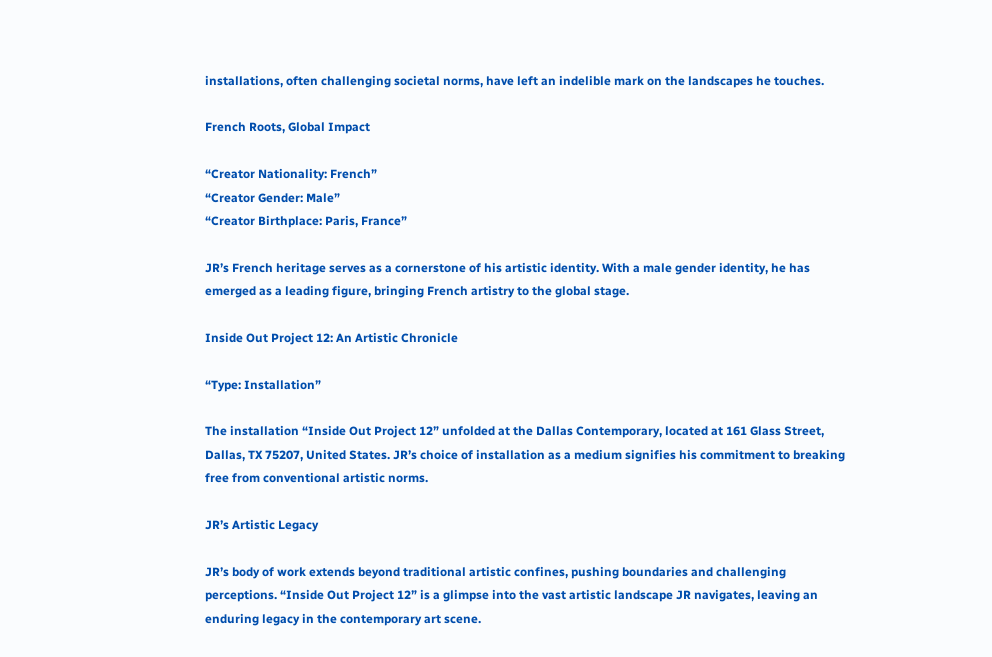installations, often challenging societal norms, have left an indelible mark on the landscapes he touches.

French Roots, Global Impact

“Creator Nationality: French”
“Creator Gender: Male”
“Creator Birthplace: Paris, France”

JR’s French heritage serves as a cornerstone of his artistic identity. With a male gender identity, he has emerged as a leading figure, bringing French artistry to the global stage.

Inside Out Project 12: An Artistic Chronicle

“Type: Installation”

The installation “Inside Out Project 12” unfolded at the Dallas Contemporary, located at 161 Glass Street, Dallas, TX 75207, United States. JR’s choice of installation as a medium signifies his commitment to breaking free from conventional artistic norms.

JR’s Artistic Legacy

JR’s body of work extends beyond traditional artistic confines, pushing boundaries and challenging perceptions. “Inside Out Project 12” is a glimpse into the vast artistic landscape JR navigates, leaving an enduring legacy in the contemporary art scene.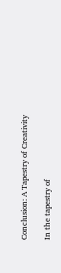Conclusion: A Tapestry of Creativity

In the tapestry of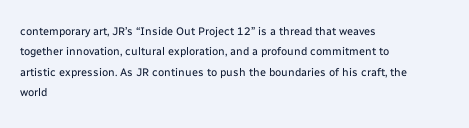contemporary art, JR’s “Inside Out Project 12” is a thread that weaves together innovation, cultural exploration, and a profound commitment to artistic expression. As JR continues to push the boundaries of his craft, the world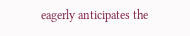eagerly anticipates the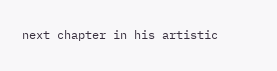next chapter in his artistic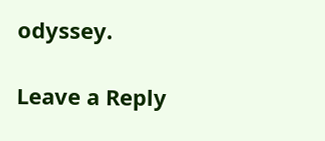odyssey.

Leave a Reply